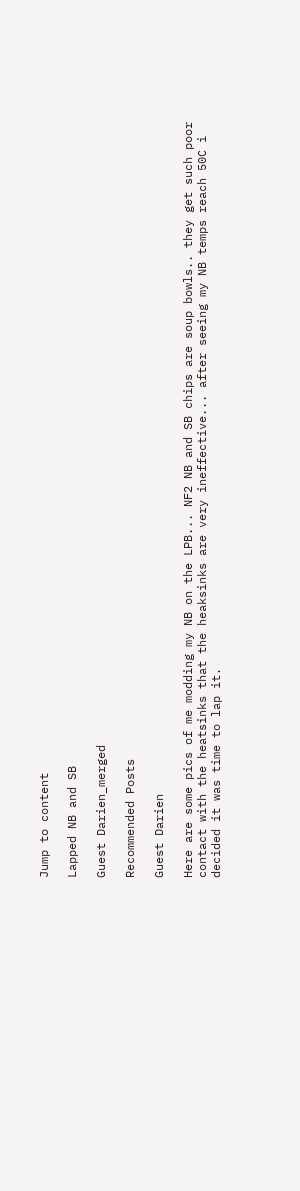Jump to content

Lapped NB and SB

Guest Darien_merged

Recommended Posts

Guest Darien

Here are some pics of me modding my NB on the LPB... NF2 NB and SB chips are soup bowls.. they get such poor contact with the heatsinks that the heaksinks are very ineffective... after seeing my NB temps reach 50C i decided it was time to lap it.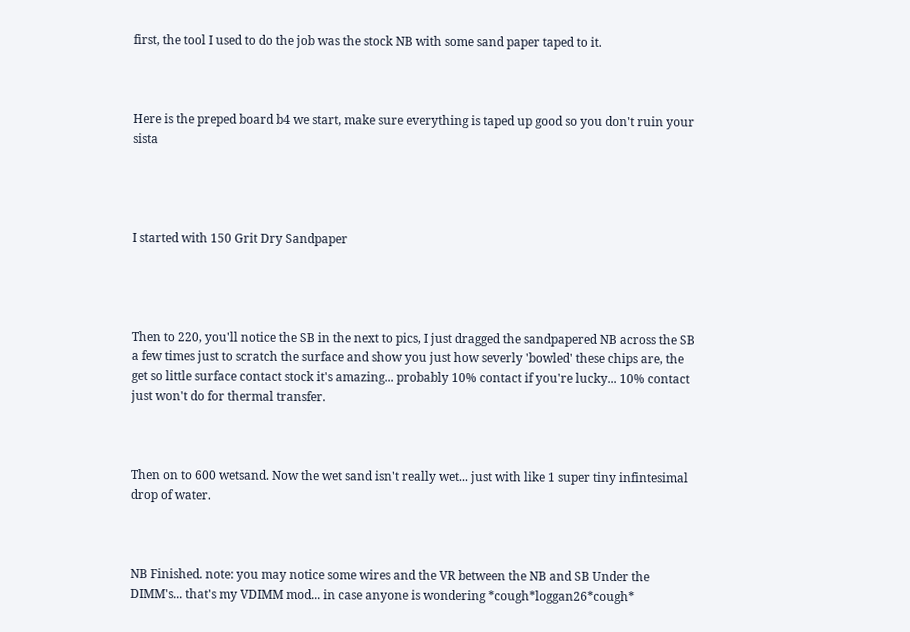first, the tool I used to do the job was the stock NB with some sand paper taped to it.



Here is the preped board b4 we start, make sure everything is taped up good so you don't ruin your sista




I started with 150 Grit Dry Sandpaper




Then to 220, you'll notice the SB in the next to pics, I just dragged the sandpapered NB across the SB a few times just to scratch the surface and show you just how severly 'bowled' these chips are, the get so little surface contact stock it's amazing... probably 10% contact if you're lucky... 10% contact just won't do for thermal transfer.



Then on to 600 wetsand. Now the wet sand isn't really wet... just with like 1 super tiny infintesimal drop of water.



NB Finished. note: you may notice some wires and the VR between the NB and SB Under the DIMM's... that's my VDIMM mod... in case anyone is wondering *cough*loggan26*cough*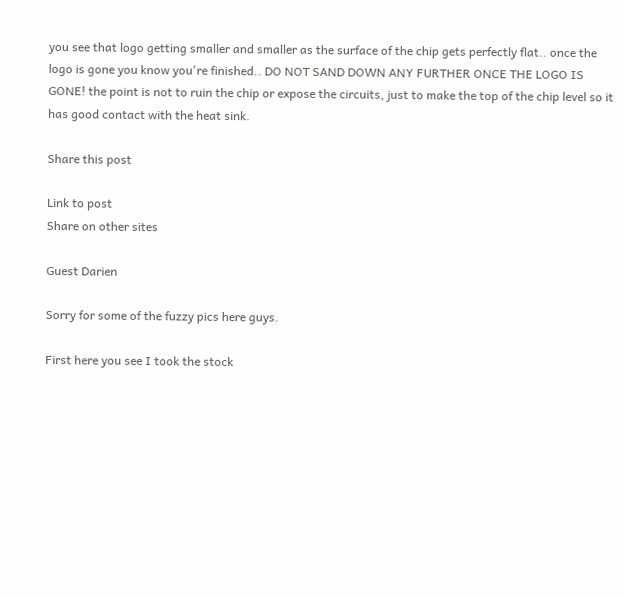you see that logo getting smaller and smaller as the surface of the chip gets perfectly flat.. once the logo is gone you know you're finished.. DO NOT SAND DOWN ANY FURTHER ONCE THE LOGO IS GONE! the point is not to ruin the chip or expose the circuits, just to make the top of the chip level so it has good contact with the heat sink.

Share this post

Link to post
Share on other sites

Guest Darien

Sorry for some of the fuzzy pics here guys.

First here you see I took the stock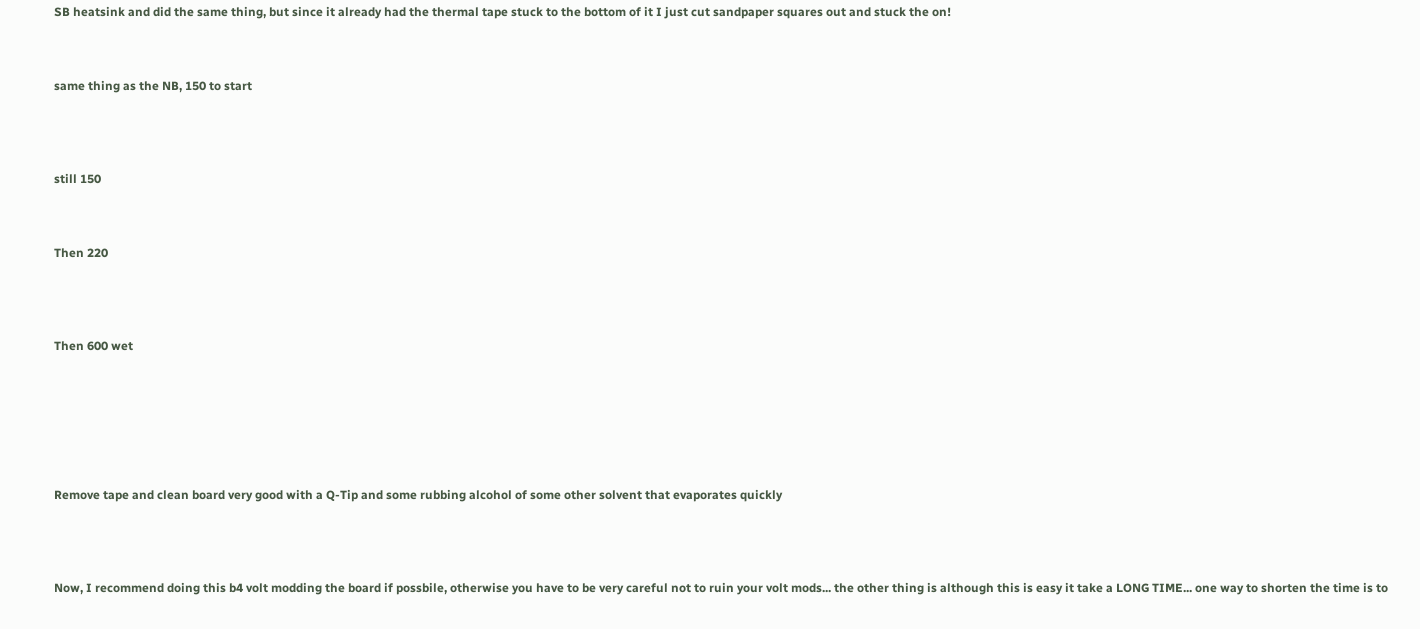SB heatsink and did the same thing, but since it already had the thermal tape stuck to the bottom of it I just cut sandpaper squares out and stuck the on!



same thing as the NB, 150 to start




still 150



Then 220




Then 600 wet







Remove tape and clean board very good with a Q-Tip and some rubbing alcohol of some other solvent that evaporates quickly




Now, I recommend doing this b4 volt modding the board if possbile, otherwise you have to be very careful not to ruin your volt mods... the other thing is although this is easy it take a LONG TIME... one way to shorten the time is to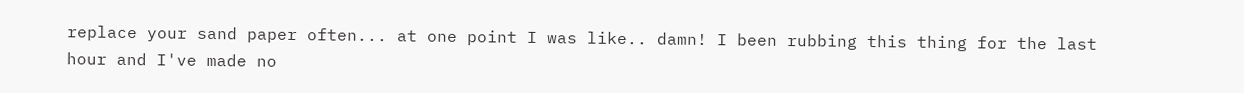replace your sand paper often... at one point I was like.. damn! I been rubbing this thing for the last hour and I've made no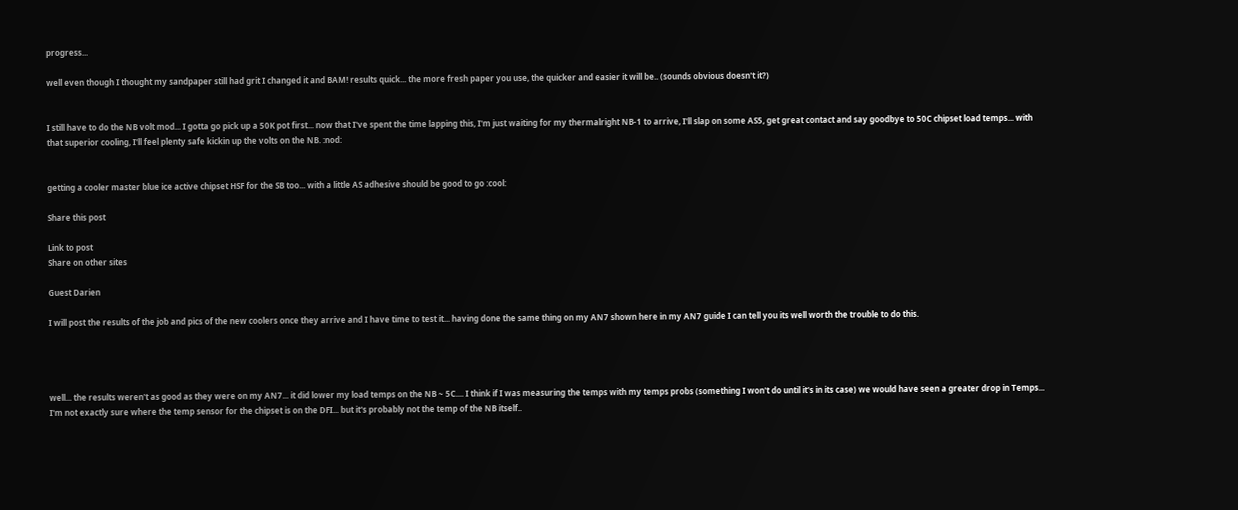progress...

well even though I thought my sandpaper still had grit I changed it and BAM! results quick... the more fresh paper you use, the quicker and easier it will be.. (sounds obvious doesn't it?)


I still have to do the NB volt mod... I gotta go pick up a 50K pot first... now that I've spent the time lapping this, I'm just waiting for my thermalright NB-1 to arrive, I'll slap on some AS5, get great contact and say goodbye to 50C chipset load temps... with that superior cooling, I'll feel plenty safe kickin up the volts on the NB. :nod:


getting a cooler master blue ice active chipset HSF for the SB too... with a little AS adhesive should be good to go :cool:

Share this post

Link to post
Share on other sites

Guest Darien

I will post the results of the job and pics of the new coolers once they arrive and I have time to test it... having done the same thing on my AN7 shown here in my AN7 guide I can tell you its well worth the trouble to do this.




well... the results weren't as good as they were on my AN7... it did lower my load temps on the NB ~ 5C.... I think if I was measuring the temps with my temps probs (something I won't do until it's in its case) we would have seen a greater drop in Temps... I'm not exactly sure where the temp sensor for the chipset is on the DFI... but it's probably not the temp of the NB itself..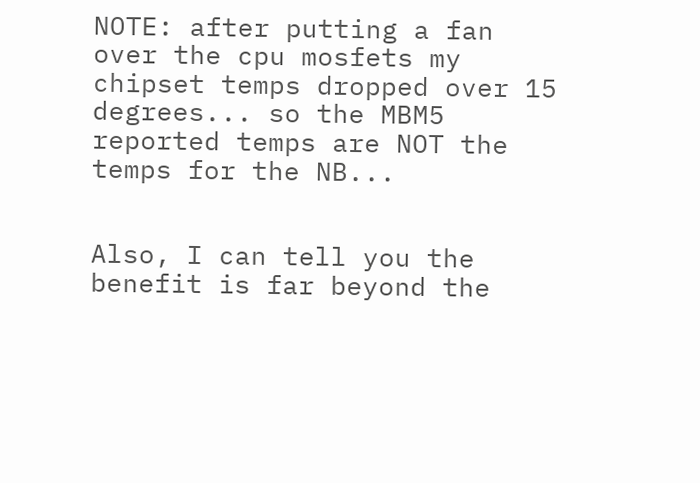NOTE: after putting a fan over the cpu mosfets my chipset temps dropped over 15 degrees... so the MBM5 reported temps are NOT the temps for the NB...


Also, I can tell you the benefit is far beyond the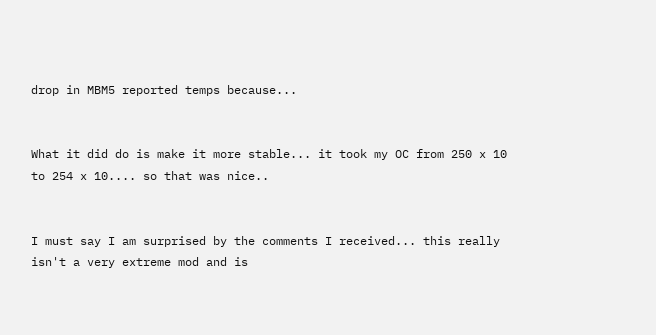drop in MBM5 reported temps because...


What it did do is make it more stable... it took my OC from 250 x 10 to 254 x 10.... so that was nice..


I must say I am surprised by the comments I received... this really isn't a very extreme mod and is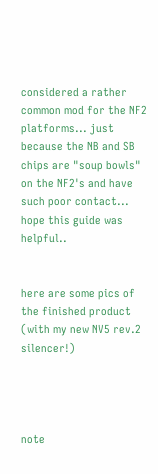considered a rather common mod for the NF2 platforms... just because the NB and SB chips are "soup bowls" on the NF2's and have such poor contact... hope this guide was helpful..


here are some pics of the finished product (with my new NV5 rev.2 silencer!)




note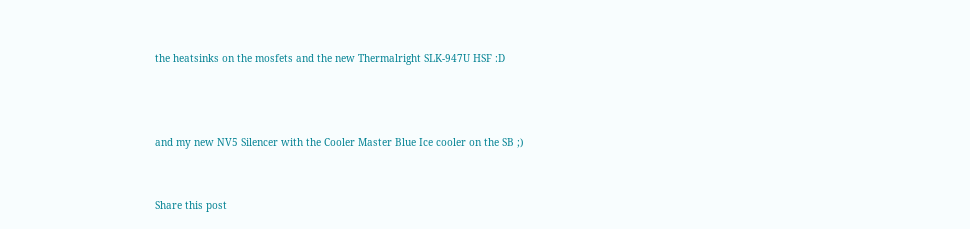the heatsinks on the mosfets and the new Thermalright SLK-947U HSF :D



and my new NV5 Silencer with the Cooler Master Blue Ice cooler on the SB ;)


Share this post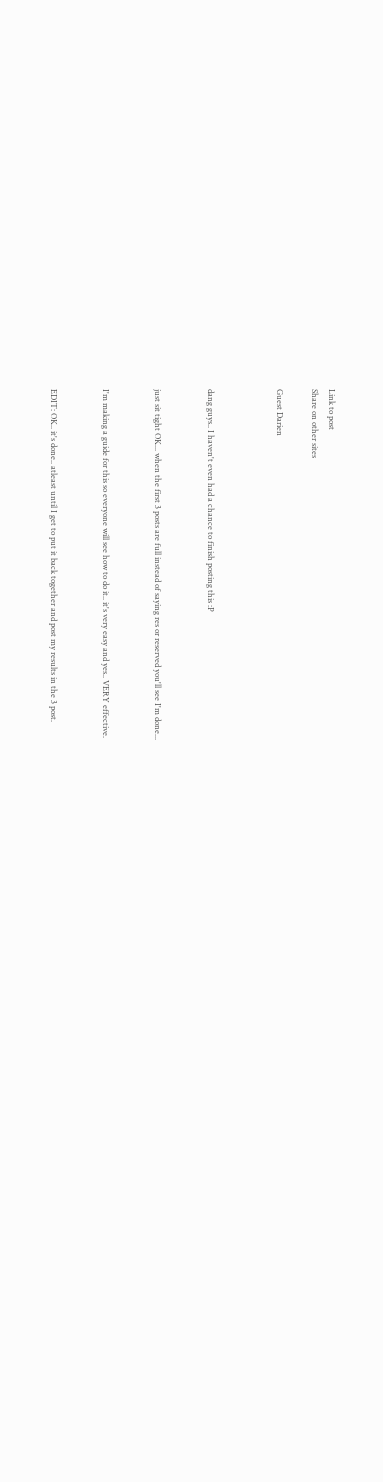Link to post
Share on other sites

Guest Darien



dang guys.. I haven't even had a chance to finish posting this :P


just sit tight OK... when the first 3 posts are full instead of saying res or reserved you'll see I'm done...


I'm making a guide for this so everyone will see how to do it.. it's very easy and yes.. VERY effective.


EDIT: OK.. it's done.. atleast until I get to put it back together and post my results in the 3 post.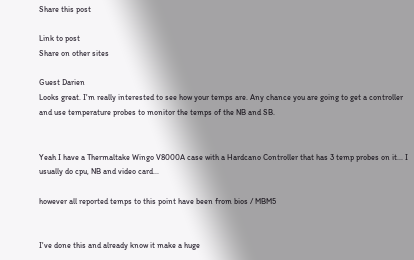Share this post

Link to post
Share on other sites

Guest Darien
Looks great. I'm really interested to see how your temps are. Any chance you are going to get a controller and use temperature probes to monitor the temps of the NB and SB.


Yeah I have a Thermaltake Wingo V8000A case with a Hardcano Controller that has 3 temp probes on it... I usually do cpu, NB and video card...

however all reported temps to this point have been from bios / MBM5


I've done this and already know it make a huge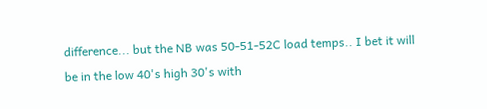difference... but the NB was 50-51-52C load temps.. I bet it will be in the low 40's high 30's with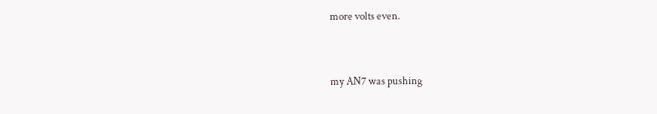more volts even.


my AN7 was pushing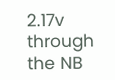2.17v through the NB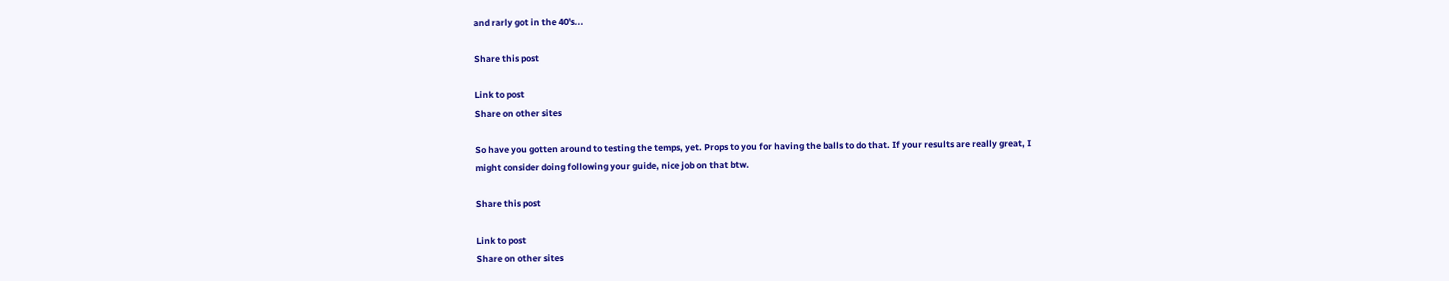and rarly got in the 40's...

Share this post

Link to post
Share on other sites

So have you gotten around to testing the temps, yet. Props to you for having the balls to do that. If your results are really great, I might consider doing following your guide, nice job on that btw.

Share this post

Link to post
Share on other sites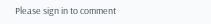Please sign in to comment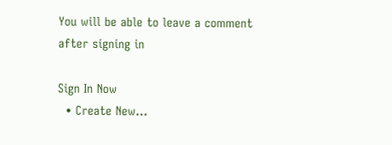You will be able to leave a comment after signing in

Sign In Now
  • Create New...